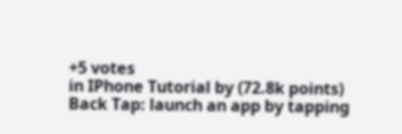+5 votes
in IPhone Tutorial by (72.8k points)
Back Tap: launch an app by tapping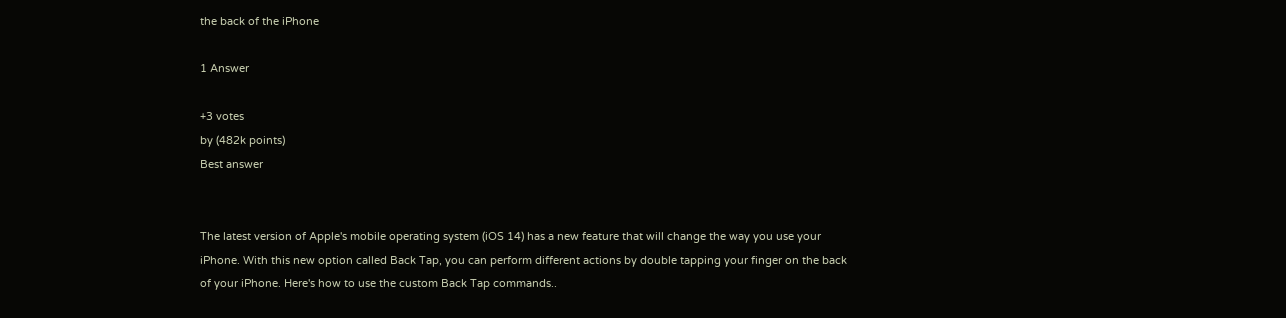the back of the iPhone

1 Answer

+3 votes
by (482k points)
Best answer


The latest version of Apple's mobile operating system (iOS 14) has a new feature that will change the way you use your iPhone. With this new option called Back Tap, you can perform different actions by double tapping your finger on the back of your iPhone. Here's how to use the custom Back Tap commands..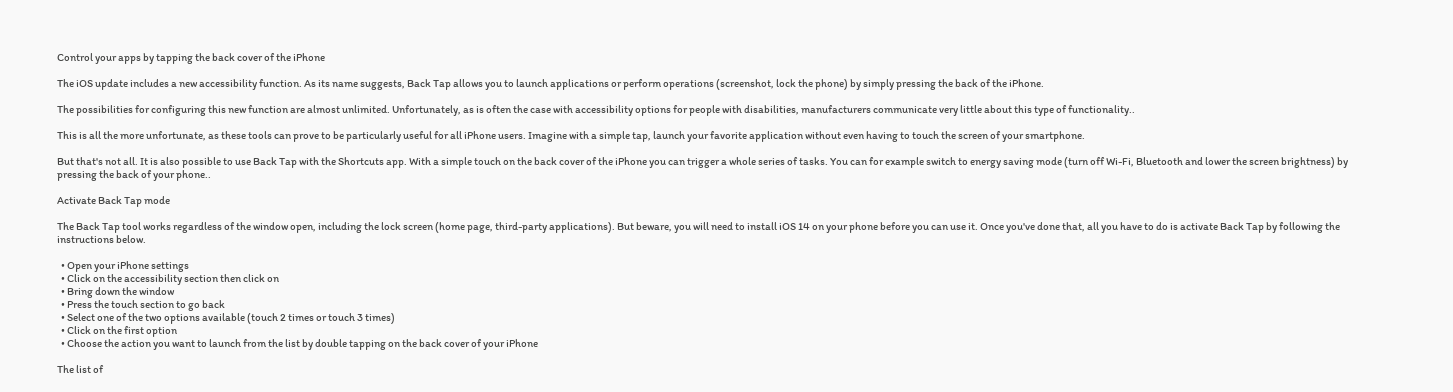Control your apps by tapping the back cover of the iPhone

The iOS update includes a new accessibility function. As its name suggests, Back Tap allows you to launch applications or perform operations (screenshot, lock the phone) by simply pressing the back of the iPhone.

The possibilities for configuring this new function are almost unlimited. Unfortunately, as is often the case with accessibility options for people with disabilities, manufacturers communicate very little about this type of functionality..

This is all the more unfortunate, as these tools can prove to be particularly useful for all iPhone users. Imagine with a simple tap, launch your favorite application without even having to touch the screen of your smartphone.

But that's not all. It is also possible to use Back Tap with the Shortcuts app. With a simple touch on the back cover of the iPhone you can trigger a whole series of tasks. You can for example switch to energy saving mode (turn off Wi-Fi, Bluetooth and lower the screen brightness) by pressing the back of your phone..

Activate Back Tap mode

The Back Tap tool works regardless of the window open, including the lock screen (home page, third-party applications). But beware, you will need to install iOS 14 on your phone before you can use it. Once you've done that, all you have to do is activate Back Tap by following the instructions below.

  • Open your iPhone settings
  • Click on the accessibility section then click on
  • Bring down the window
  • Press the touch section to go back
  • Select one of the two options available (touch 2 times or touch 3 times)
  • Click on the first option
  • Choose the action you want to launch from the list by double tapping on the back cover of your iPhone

The list of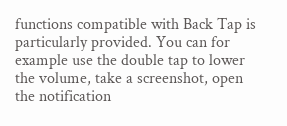functions compatible with Back Tap is particularly provided. You can for example use the double tap to lower the volume, take a screenshot, open the notification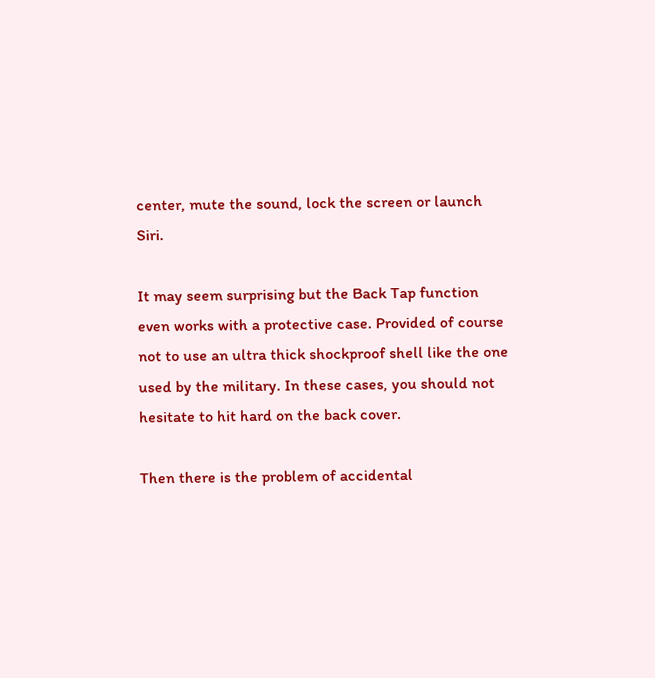center, mute the sound, lock the screen or launch Siri.

It may seem surprising but the Back Tap function even works with a protective case. Provided of course not to use an ultra thick shockproof shell like the one used by the military. In these cases, you should not hesitate to hit hard on the back cover.

Then there is the problem of accidental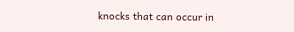knocks that can occur in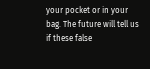your pocket or in your bag. The future will tell us if these false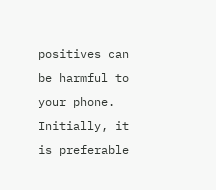positives can be harmful to your phone. Initially, it is preferable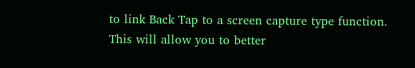to link Back Tap to a screen capture type function. This will allow you to better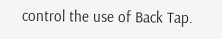control the use of Back Tap.